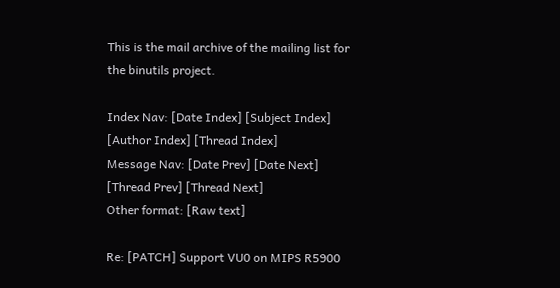This is the mail archive of the mailing list for the binutils project.

Index Nav: [Date Index] [Subject Index] [Author Index] [Thread Index]
Message Nav: [Date Prev] [Date Next] [Thread Prev] [Thread Next]
Other format: [Raw text]

Re: [PATCH] Support VU0 on MIPS R5900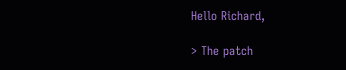Hello Richard,

> The patch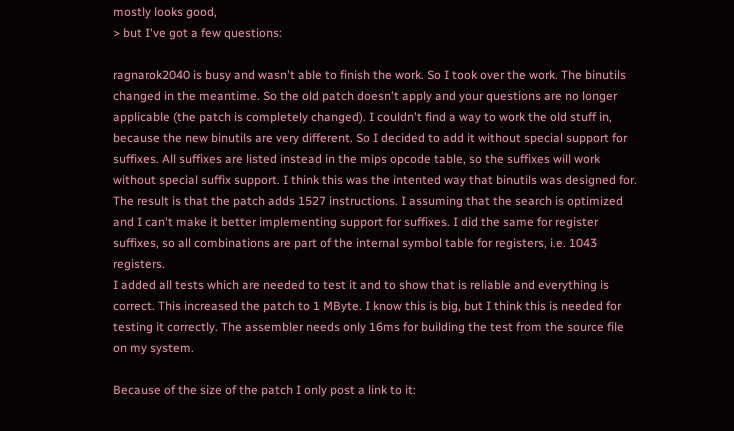mostly looks good,
> but I've got a few questions:

ragnarok2040 is busy and wasn't able to finish the work. So I took over the work. The binutils changed in the meantime. So the old patch doesn't apply and your questions are no longer applicable (the patch is completely changed). I couldn't find a way to work the old stuff in, because the new binutils are very different. So I decided to add it without special support for suffixes. All suffixes are listed instead in the mips opcode table, so the suffixes will work without special suffix support. I think this was the intented way that binutils was designed for. The result is that the patch adds 1527 instructions. I assuming that the search is optimized and I can't make it better implementing support for suffixes. I did the same for register suffixes, so all combinations are part of the internal symbol table for registers, i.e. 1043 registers.
I added all tests which are needed to test it and to show that is reliable and everything is correct. This increased the patch to 1 MByte. I know this is big, but I think this is needed for testing it correctly. The assembler needs only 16ms for building the test from the source file on my system.

Because of the size of the patch I only post a link to it: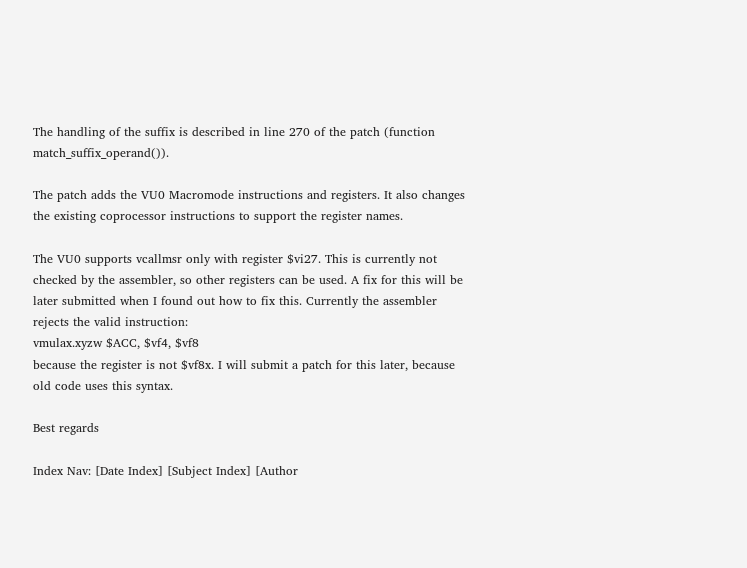The handling of the suffix is described in line 270 of the patch (function match_suffix_operand()).

The patch adds the VU0 Macromode instructions and registers. It also changes the existing coprocessor instructions to support the register names.

The VU0 supports vcallmsr only with register $vi27. This is currently not checked by the assembler, so other registers can be used. A fix for this will be later submitted when I found out how to fix this. Currently the assembler rejects the valid instruction:
vmulax.xyzw $ACC, $vf4, $vf8
because the register is not $vf8x. I will submit a patch for this later, because old code uses this syntax.

Best regards

Index Nav: [Date Index] [Subject Index] [Author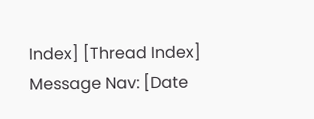Index] [Thread Index]
Message Nav: [Date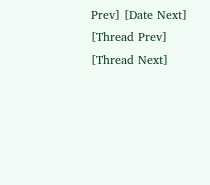Prev] [Date Next] [Thread Prev] [Thread Next]